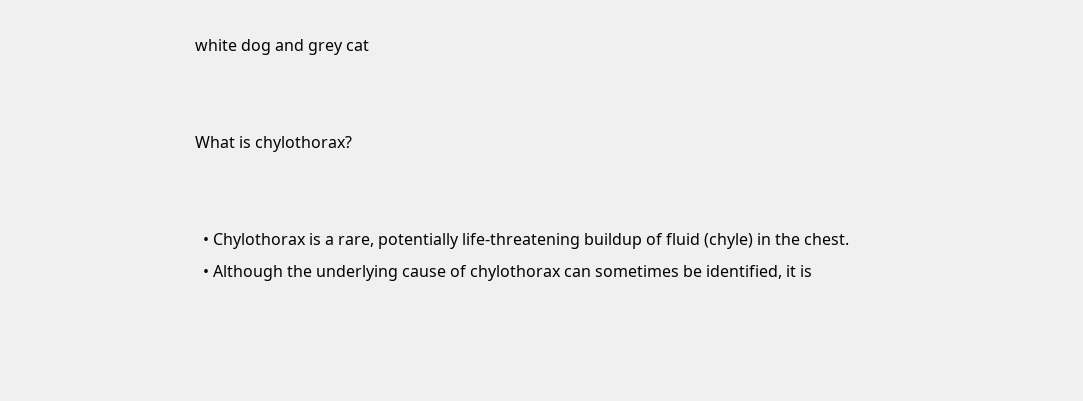white dog and grey cat


What is chylothorax?


  • Chylothorax is a rare, potentially life-threatening buildup of fluid (chyle) in the chest.
  • Although the underlying cause of chylothorax can sometimes be identified, it is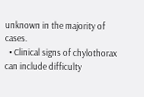unknown in the majority of cases.
  • Clinical signs of chylothorax can include difficulty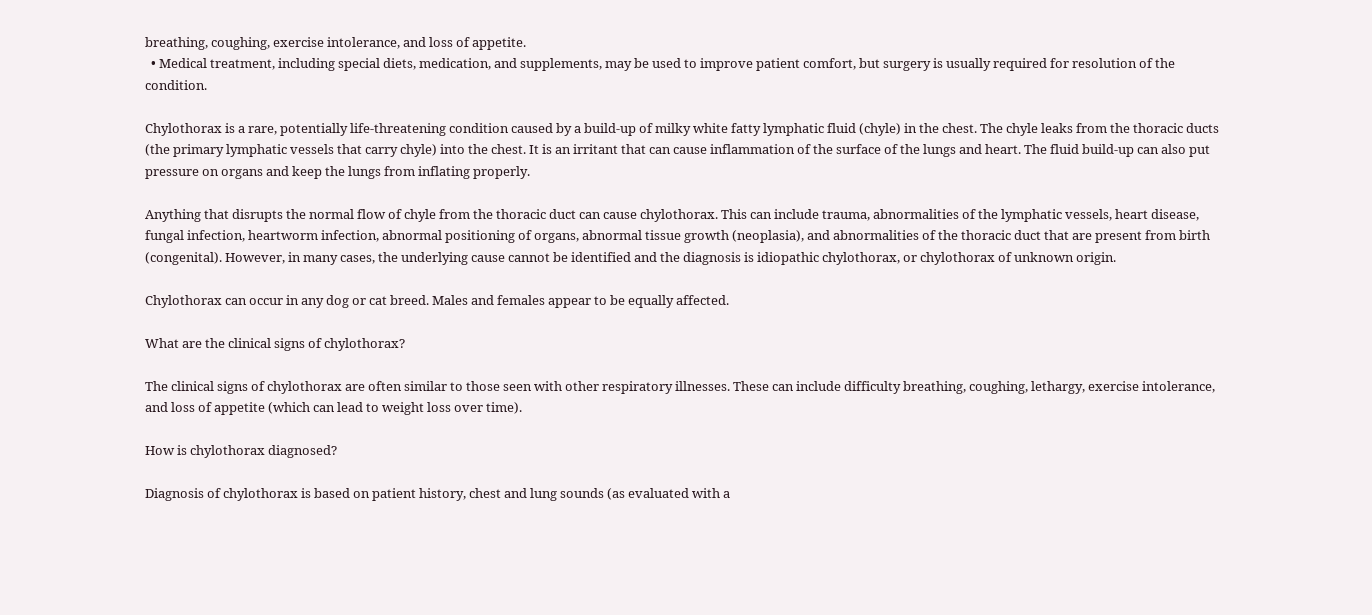breathing, coughing, exercise intolerance, and loss of appetite.
  • Medical treatment, including special diets, medication, and supplements, may be used to improve patient comfort, but surgery is usually required for resolution of the condition.

Chylothorax is a rare, potentially life-threatening condition caused by a build-up of milky white fatty lymphatic fluid (chyle) in the chest. The chyle leaks from the thoracic ducts (the primary lymphatic vessels that carry chyle) into the chest. It is an irritant that can cause inflammation of the surface of the lungs and heart. The fluid build-up can also put pressure on organs and keep the lungs from inflating properly.

Anything that disrupts the normal flow of chyle from the thoracic duct can cause chylothorax. This can include trauma, abnormalities of the lymphatic vessels, heart disease, fungal infection, heartworm infection, abnormal positioning of organs, abnormal tissue growth (neoplasia), and abnormalities of the thoracic duct that are present from birth (congenital). However, in many cases, the underlying cause cannot be identified and the diagnosis is idiopathic chylothorax, or chylothorax of unknown origin.

Chylothorax can occur in any dog or cat breed. Males and females appear to be equally affected.

What are the clinical signs of chylothorax?

The clinical signs of chylothorax are often similar to those seen with other respiratory illnesses. These can include difficulty breathing, coughing, lethargy, exercise intolerance, and loss of appetite (which can lead to weight loss over time).

How is chylothorax diagnosed?

Diagnosis of chylothorax is based on patient history, chest and lung sounds (as evaluated with a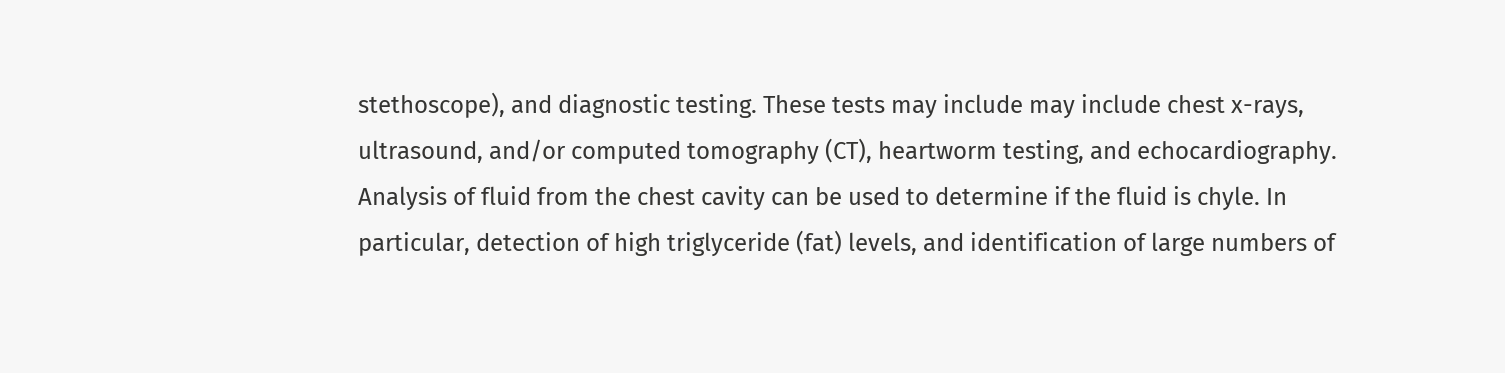stethoscope), and diagnostic testing. These tests may include may include chest x-rays, ultrasound, and/or computed tomography (CT), heartworm testing, and echocardiography. Analysis of fluid from the chest cavity can be used to determine if the fluid is chyle. In particular, detection of high triglyceride (fat) levels, and identification of large numbers of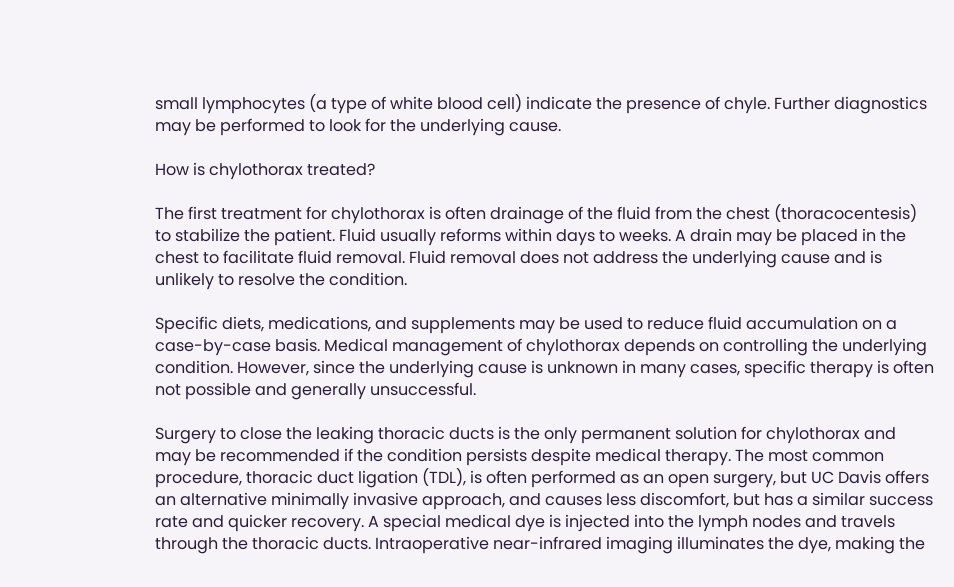small lymphocytes (a type of white blood cell) indicate the presence of chyle. Further diagnostics may be performed to look for the underlying cause.

How is chylothorax treated?

The first treatment for chylothorax is often drainage of the fluid from the chest (thoracocentesis) to stabilize the patient. Fluid usually reforms within days to weeks. A drain may be placed in the chest to facilitate fluid removal. Fluid removal does not address the underlying cause and is unlikely to resolve the condition.

Specific diets, medications, and supplements may be used to reduce fluid accumulation on a case-by-case basis. Medical management of chylothorax depends on controlling the underlying condition. However, since the underlying cause is unknown in many cases, specific therapy is often not possible and generally unsuccessful.

Surgery to close the leaking thoracic ducts is the only permanent solution for chylothorax and may be recommended if the condition persists despite medical therapy. The most common procedure, thoracic duct ligation (TDL), is often performed as an open surgery, but UC Davis offers an alternative minimally invasive approach, and causes less discomfort, but has a similar success rate and quicker recovery. A special medical dye is injected into the lymph nodes and travels through the thoracic ducts. Intraoperative near-infrared imaging illuminates the dye, making the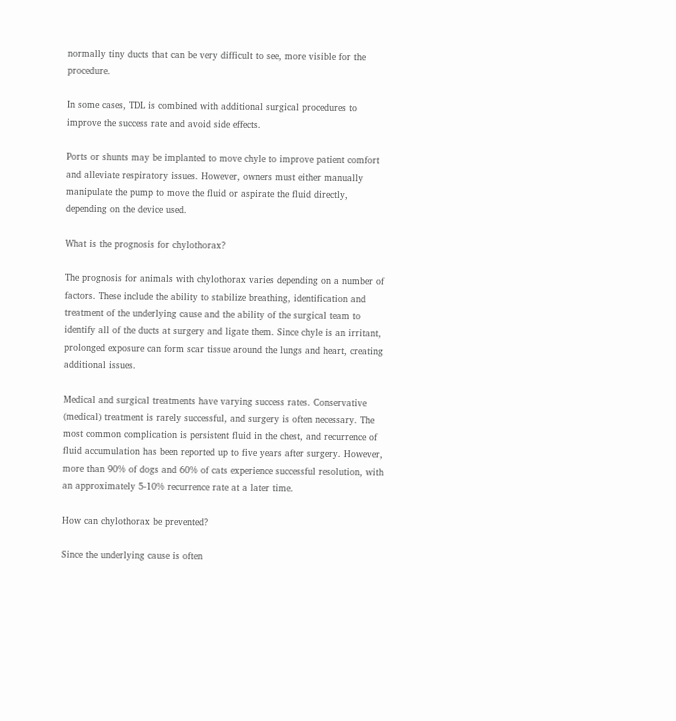normally tiny ducts that can be very difficult to see, more visible for the procedure.

In some cases, TDL is combined with additional surgical procedures to improve the success rate and avoid side effects.

Ports or shunts may be implanted to move chyle to improve patient comfort and alleviate respiratory issues. However, owners must either manually manipulate the pump to move the fluid or aspirate the fluid directly, depending on the device used.

What is the prognosis for chylothorax?

The prognosis for animals with chylothorax varies depending on a number of factors. These include the ability to stabilize breathing, identification and treatment of the underlying cause and the ability of the surgical team to identify all of the ducts at surgery and ligate them. Since chyle is an irritant, prolonged exposure can form scar tissue around the lungs and heart, creating additional issues.

Medical and surgical treatments have varying success rates. Conservative (medical) treatment is rarely successful, and surgery is often necessary. The most common complication is persistent fluid in the chest, and recurrence of fluid accumulation has been reported up to five years after surgery. However, more than 90% of dogs and 60% of cats experience successful resolution, with an approximately 5-10% recurrence rate at a later time.

How can chylothorax be prevented?

Since the underlying cause is often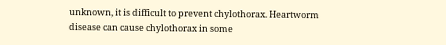unknown, it is difficult to prevent chylothorax. Heartworm disease can cause chylothorax in some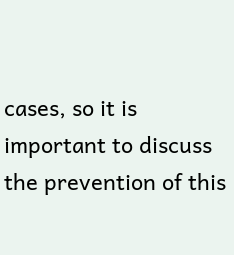cases, so it is important to discuss the prevention of this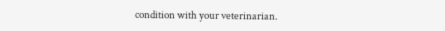condition with your veterinarian.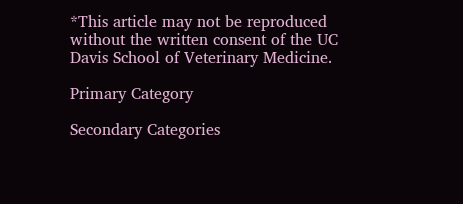*This article may not be reproduced without the written consent of the UC Davis School of Veterinary Medicine.

Primary Category

Secondary Categories